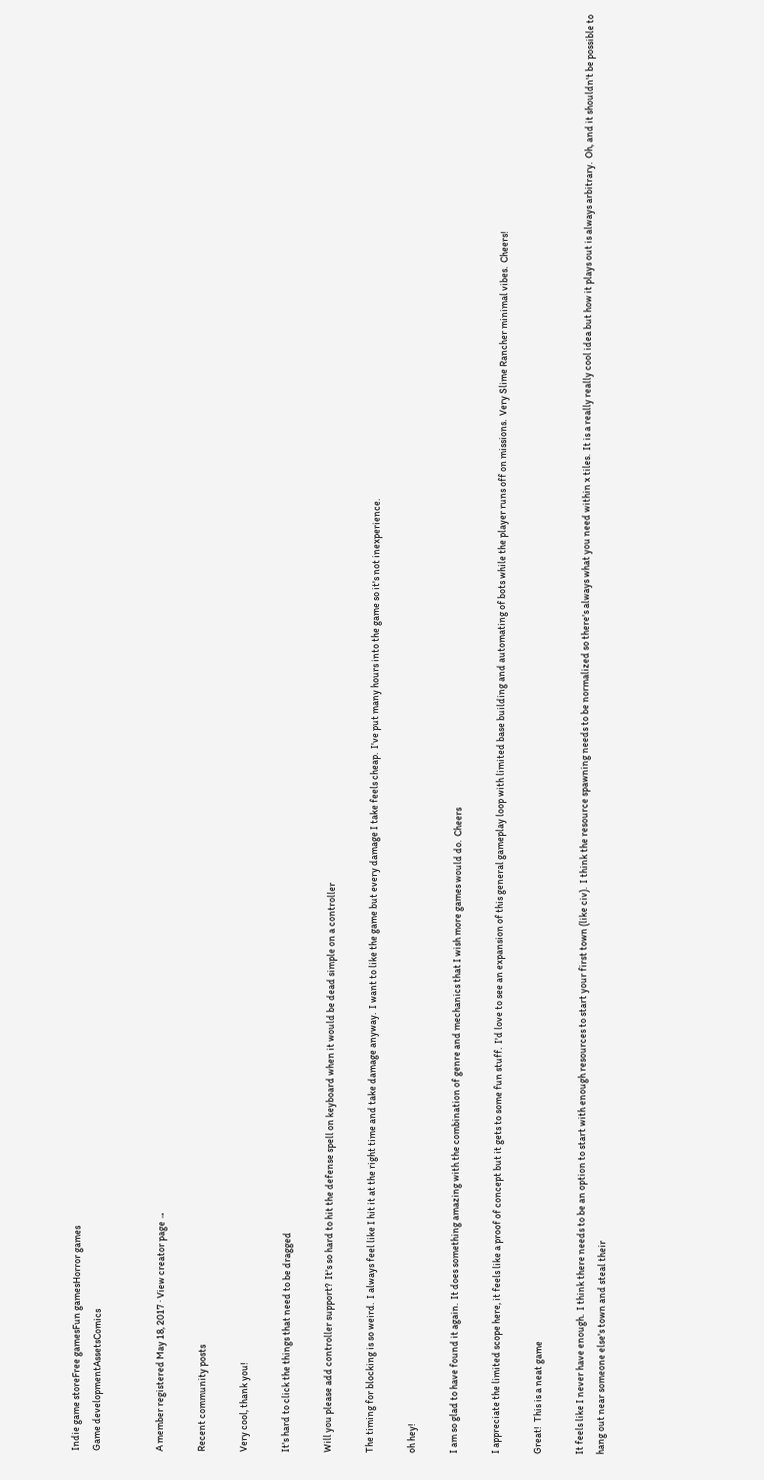Indie game storeFree gamesFun gamesHorror games
Game developmentAssetsComics


A member registered May 18, 2017 · View creator page →

Recent community posts

Very cool, thank you!

It's hard to click the things that need to be dragged

Will you please add controller support?  It's so hard to hit the defense spell on keyboard when it would be dead simple on a controller

The timing for blocking is so weird.  I always feel like I hit it at the right time and take damage anyway.  I want to like the game but every damage I take feels cheap.  I've put many hours into the game so it's not inexperience.

oh hey!

I am so glad to have found it again.  It does something amazing with the combination of genre and mechanics that I wish more games would do.  Cheers

I appreciate the limited scope here, it feels like a proof of concept but it gets to some fun stuff.  I'd love to see an expansion of this general gameplay loop with limited base building and automating of bots while the player runs off on missions.  Very Slime Rancher minimal vibes.  Cheers!

Great!  This is a neat game

It feels like I never have enough.  I think there needs to be an option to start with enough resources to start your first town (like civ).  I think the resource spawning needs to be normalized so there's always what you need within x tiles.  It is a really really cool idea but how it plays out is always arbitrary.  Oh, and it shouldn't be possible to hang out near someone else's town and steal their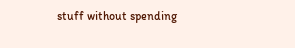stuff without spending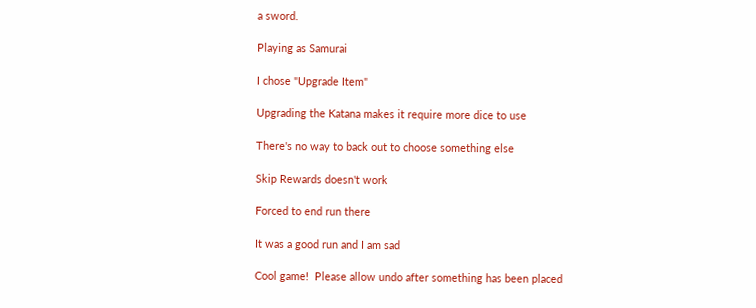a sword.

Playing as Samurai

I chose "Upgrade Item"

Upgrading the Katana makes it require more dice to use

There's no way to back out to choose something else

Skip Rewards doesn't work

Forced to end run there

It was a good run and I am sad

Cool game!  Please allow undo after something has been placed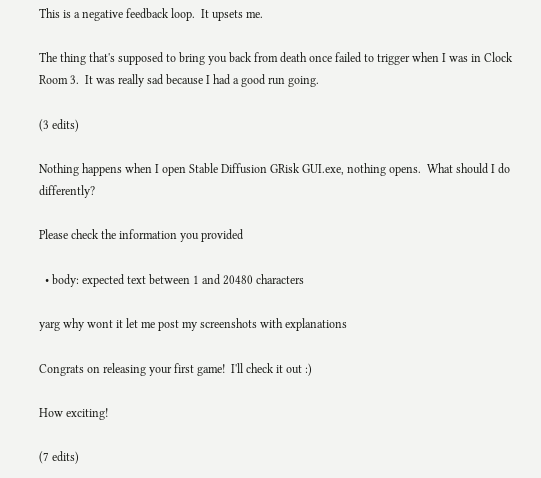This is a negative feedback loop.  It upsets me.

The thing that's supposed to bring you back from death once failed to trigger when I was in Clock Room 3.  It was really sad because I had a good run going.

(3 edits)

Nothing happens when I open Stable Diffusion GRisk GUI.exe, nothing opens.  What should I do differently?

Please check the information you provided

  • body: expected text between 1 and 20480 characters

yarg why wont it let me post my screenshots with explanations

Congrats on releasing your first game!  I'll check it out :)

How exciting!

(7 edits)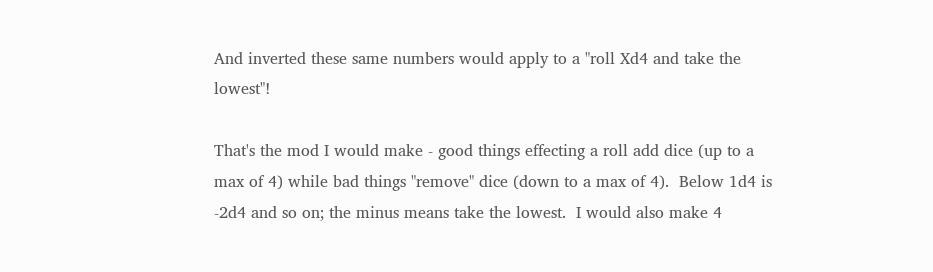And inverted these same numbers would apply to a "roll Xd4 and take the lowest"!

That's the mod I would make - good things effecting a roll add dice (up to a max of 4) while bad things "remove" dice (down to a max of 4).  Below 1d4 is -2d4 and so on; the minus means take the lowest.  I would also make 4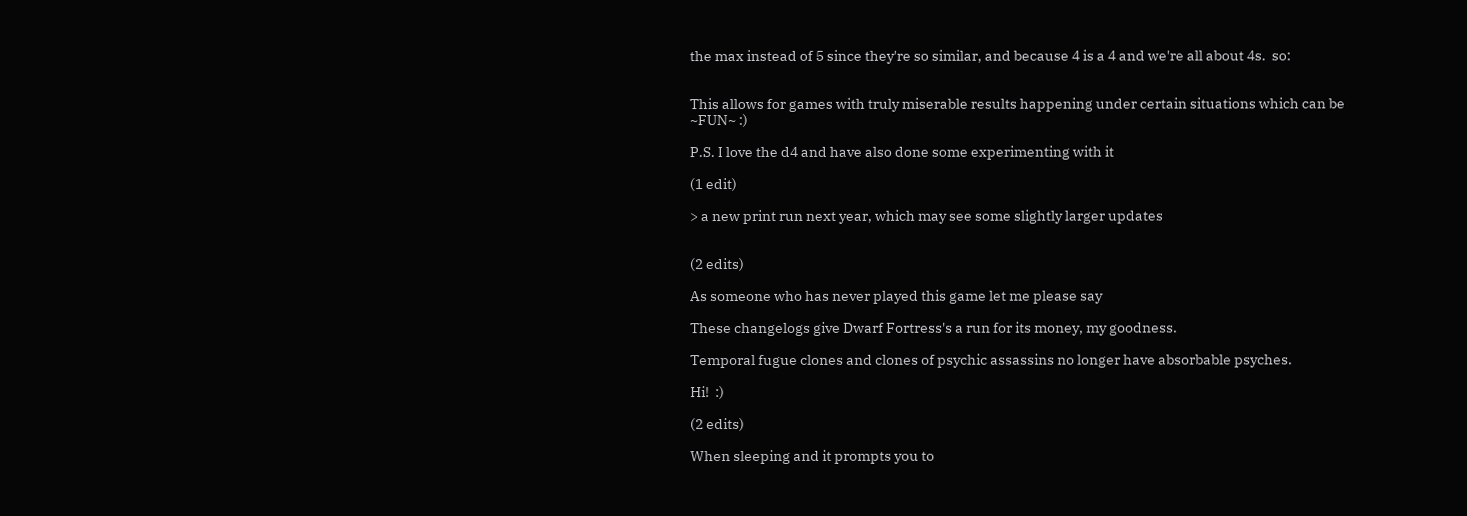the max instead of 5 since they're so similar, and because 4 is a 4 and we're all about 4s.  so:


This allows for games with truly miserable results happening under certain situations which can be ~FUN~ :)

P.S. I love the d4 and have also done some experimenting with it

(1 edit)

> a new print run next year, which may see some slightly larger updates


(2 edits)

As someone who has never played this game let me please say

These changelogs give Dwarf Fortress's a run for its money, my goodness.

Temporal fugue clones and clones of psychic assassins no longer have absorbable psyches.

Hi!  :)

(2 edits)

When sleeping and it prompts you to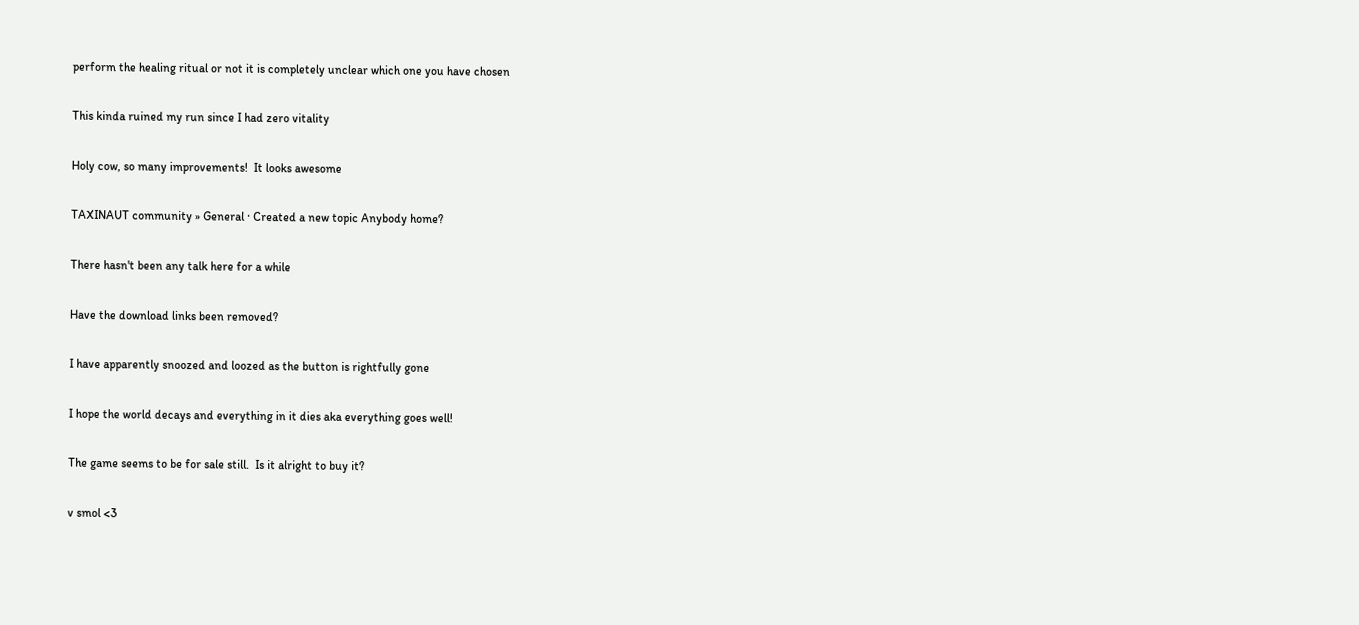perform the healing ritual or not it is completely unclear which one you have chosen

This kinda ruined my run since I had zero vitality

Holy cow, so many improvements!  It looks awesome

TAXINAUT community » General · Created a new topic Anybody home?

There hasn't been any talk here for a while

Have the download links been removed?

I have apparently snoozed and loozed as the button is rightfully gone

I hope the world decays and everything in it dies aka everything goes well!

The game seems to be for sale still.  Is it alright to buy it?

v smol <3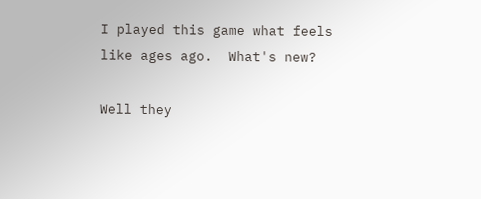I played this game what feels like ages ago.  What's new?

Well they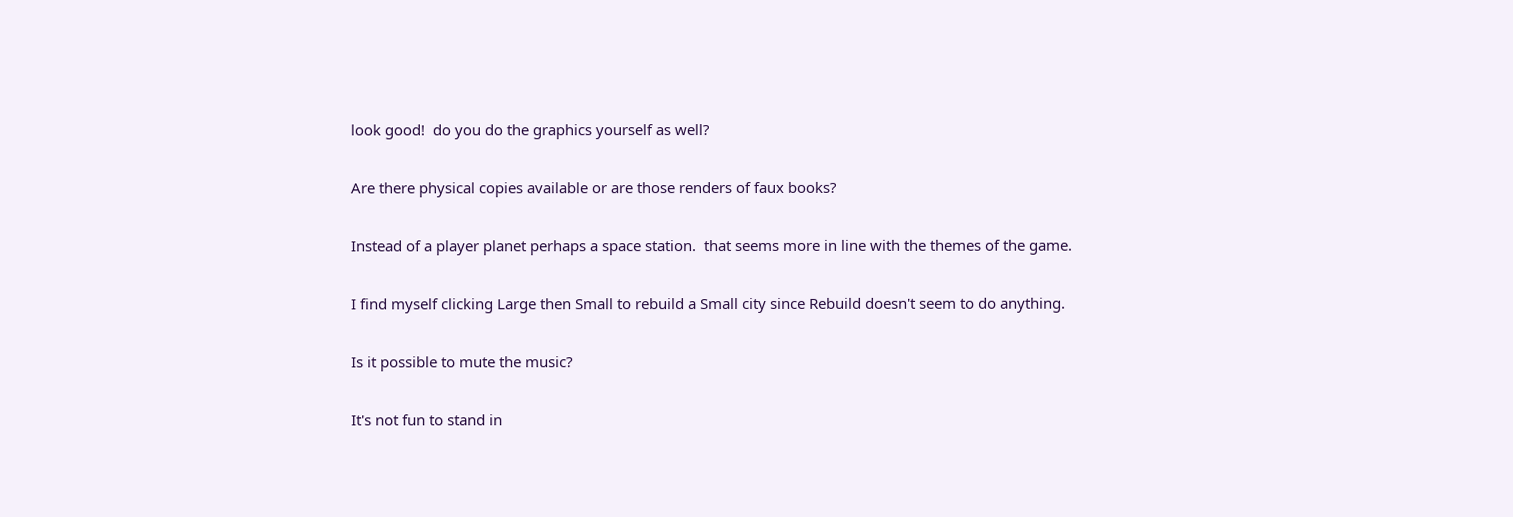look good!  do you do the graphics yourself as well?

Are there physical copies available or are those renders of faux books?

Instead of a player planet perhaps a space station.  that seems more in line with the themes of the game.

I find myself clicking Large then Small to rebuild a Small city since Rebuild doesn't seem to do anything.

Is it possible to mute the music?

It's not fun to stand in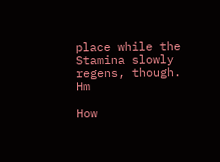place while the Stamina slowly regens, though.  Hm

How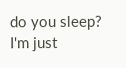do you sleep?  I'm just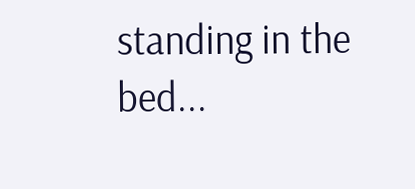standing in the bed...